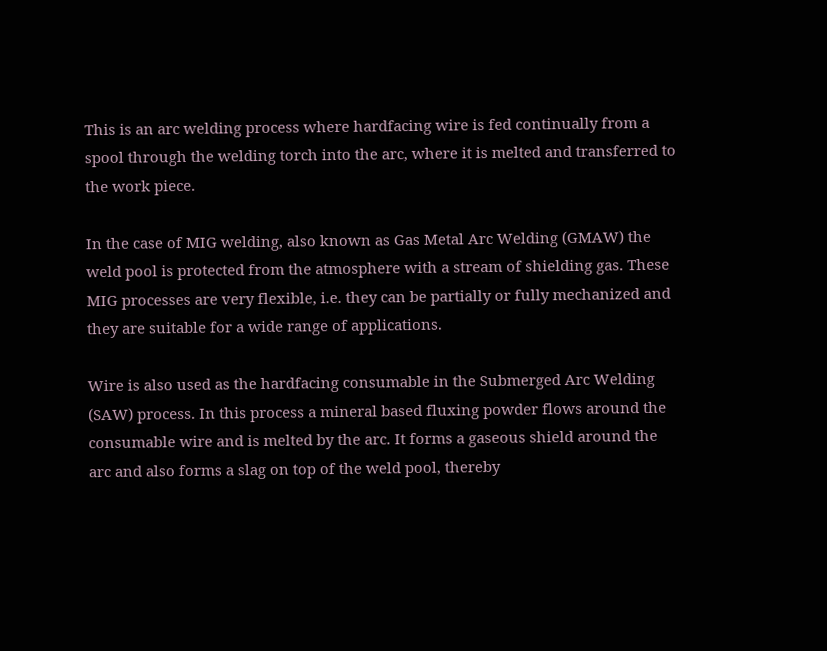This is an arc welding process where hardfacing wire is fed continually from a spool through the welding torch into the arc, where it is melted and transferred to the work piece.

In the case of MIG welding, also known as Gas Metal Arc Welding (GMAW) the weld pool is protected from the atmosphere with a stream of shielding gas. These MIG processes are very flexible, i.e. they can be partially or fully mechanized and they are suitable for a wide range of applications.

Wire is also used as the hardfacing consumable in the Submerged Arc Welding (SAW) process. In this process a mineral based fluxing powder flows around the consumable wire and is melted by the arc. It forms a gaseous shield around the arc and also forms a slag on top of the weld pool, thereby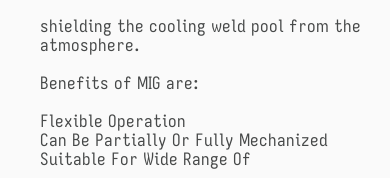shielding the cooling weld pool from the atmosphere.

Benefits of MIG are:

Flexible Operation
Can Be Partially Or Fully Mechanized
Suitable For Wide Range Of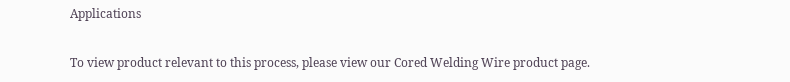Applications

To view product relevant to this process, please view our Cored Welding Wire product page.